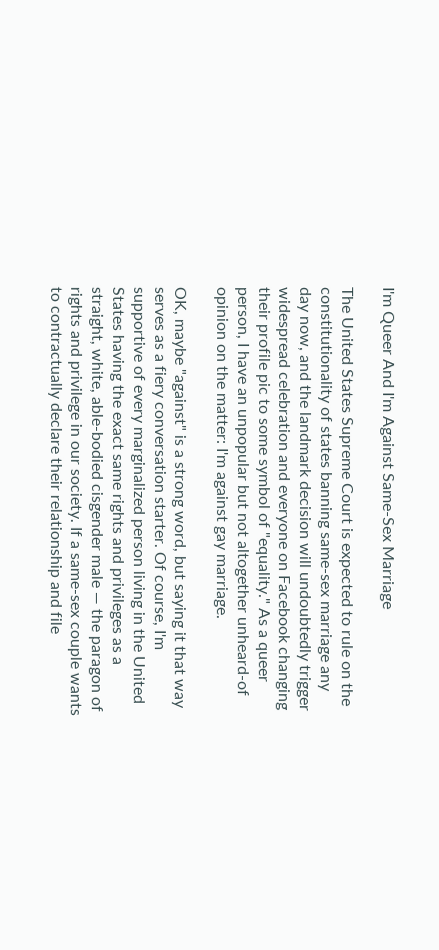I'm Queer And I'm Against Same-Sex Marriage

The United States Supreme Court is expected to rule on the constitutionality of states banning same-sex marriage any day now, and the landmark decision will undoubtedly trigger widespread celebration and everyone on Facebook changing their profile pic to some symbol of "equality." As a queer person, I have an unpopular but not altogether unheard-of opinion on the matter: I'm against gay marriage.

OK, maybe "against" is a strong word, but saying it that way serves as a fiery conversation starter. Of course, I'm supportive of every marginalized person living in the United States having the exact same rights and privileges as a straight, white, able-bodied cisgender male — the paragon of rights and privilege in our society. If a same-sex couple wants to contractually declare their relationship and file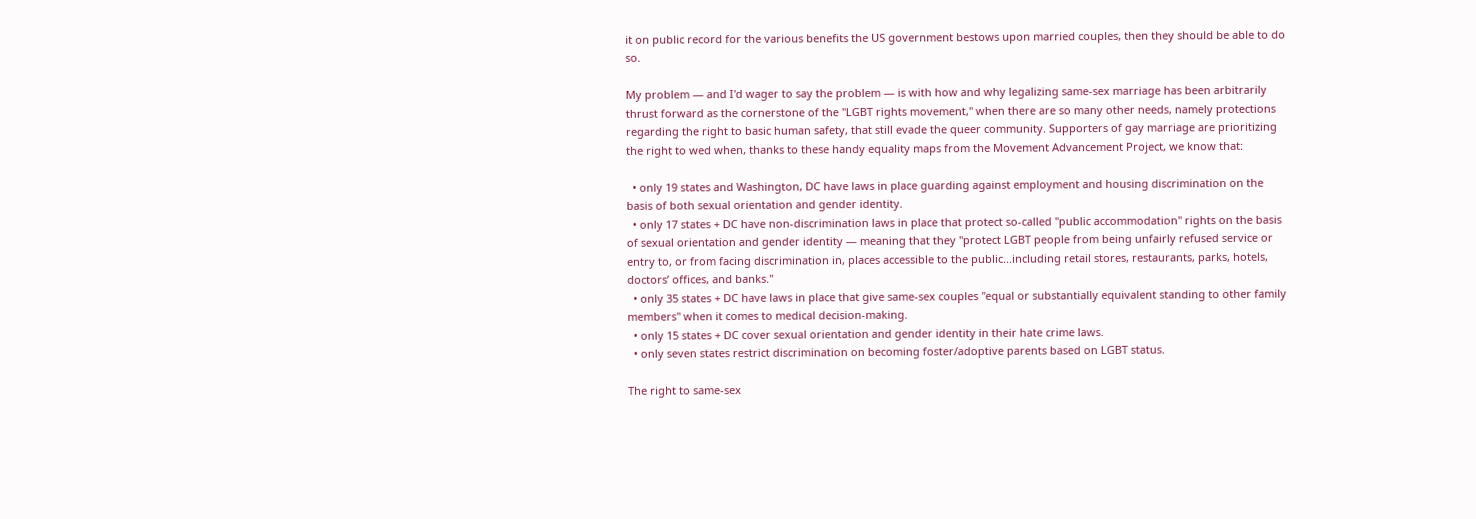it on public record for the various benefits the US government bestows upon married couples, then they should be able to do so.

My problem — and I'd wager to say the problem — is with how and why legalizing same-sex marriage has been arbitrarily thrust forward as the cornerstone of the "LGBT rights movement," when there are so many other needs, namely protections regarding the right to basic human safety, that still evade the queer community. Supporters of gay marriage are prioritizing the right to wed when, thanks to these handy equality maps from the Movement Advancement Project, we know that:

  • only 19 states and Washington, DC have laws in place guarding against employment and housing discrimination on the basis of both sexual orientation and gender identity.
  • only 17 states + DC have non-discrimination laws in place that protect so-called "public accommodation" rights on the basis of sexual orientation and gender identity — meaning that they "protect LGBT people from being unfairly refused service or entry to, or from facing discrimination in, places accessible to the public...including retail stores, restaurants, parks, hotels, doctors’ offices, and banks."
  • only 35 states + DC have laws in place that give same-sex couples "equal or substantially equivalent standing to other family members" when it comes to medical decision-making.
  • only 15 states + DC cover sexual orientation and gender identity in their hate crime laws.
  • only seven states restrict discrimination on becoming foster/adoptive parents based on LGBT status.

The right to same-sex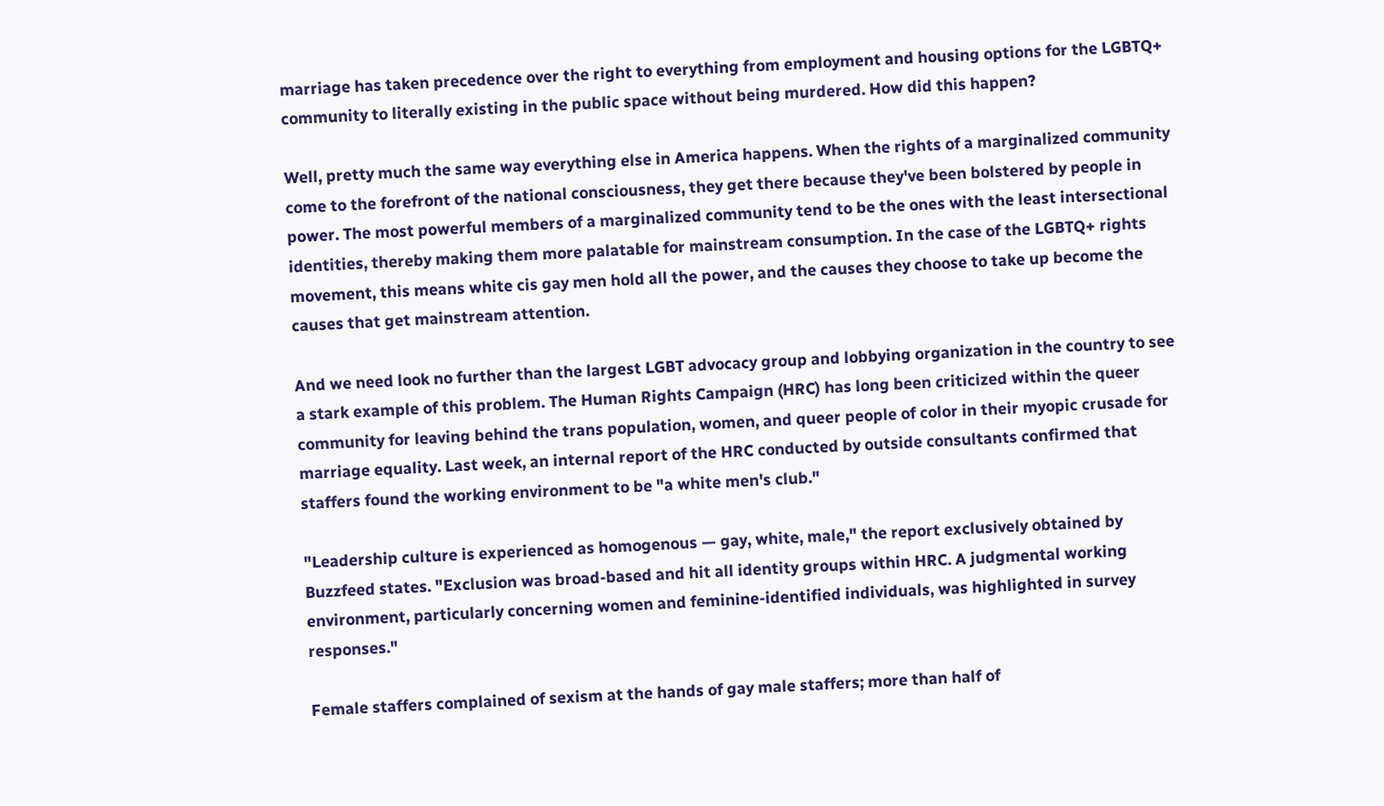marriage has taken precedence over the right to everything from employment and housing options for the LGBTQ+ community to literally existing in the public space without being murdered. How did this happen?

Well, pretty much the same way everything else in America happens. When the rights of a marginalized community come to the forefront of the national consciousness, they get there because they've been bolstered by people in power. The most powerful members of a marginalized community tend to be the ones with the least intersectional identities, thereby making them more palatable for mainstream consumption. In the case of the LGBTQ+ rights movement, this means white cis gay men hold all the power, and the causes they choose to take up become the causes that get mainstream attention.

And we need look no further than the largest LGBT advocacy group and lobbying organization in the country to see a stark example of this problem. The Human Rights Campaign (HRC) has long been criticized within the queer community for leaving behind the trans population, women, and queer people of color in their myopic crusade for marriage equality. Last week, an internal report of the HRC conducted by outside consultants confirmed that staffers found the working environment to be "a white men's club."

"Leadership culture is experienced as homogenous — gay, white, male," the report exclusively obtained by Buzzfeed states. "Exclusion was broad-based and hit all identity groups within HRC. A judgmental working environment, particularly concerning women and feminine-identified individuals, was highlighted in survey responses."

Female staffers complained of sexism at the hands of gay male staffers; more than half of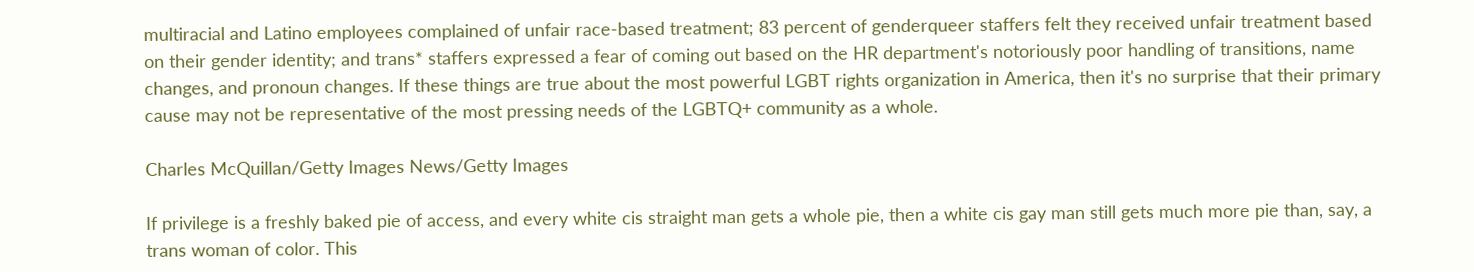multiracial and Latino employees complained of unfair race-based treatment; 83 percent of genderqueer staffers felt they received unfair treatment based on their gender identity; and trans* staffers expressed a fear of coming out based on the HR department's notoriously poor handling of transitions, name changes, and pronoun changes. If these things are true about the most powerful LGBT rights organization in America, then it's no surprise that their primary cause may not be representative of the most pressing needs of the LGBTQ+ community as a whole.

Charles McQuillan/Getty Images News/Getty Images

If privilege is a freshly baked pie of access, and every white cis straight man gets a whole pie, then a white cis gay man still gets much more pie than, say, a trans woman of color. This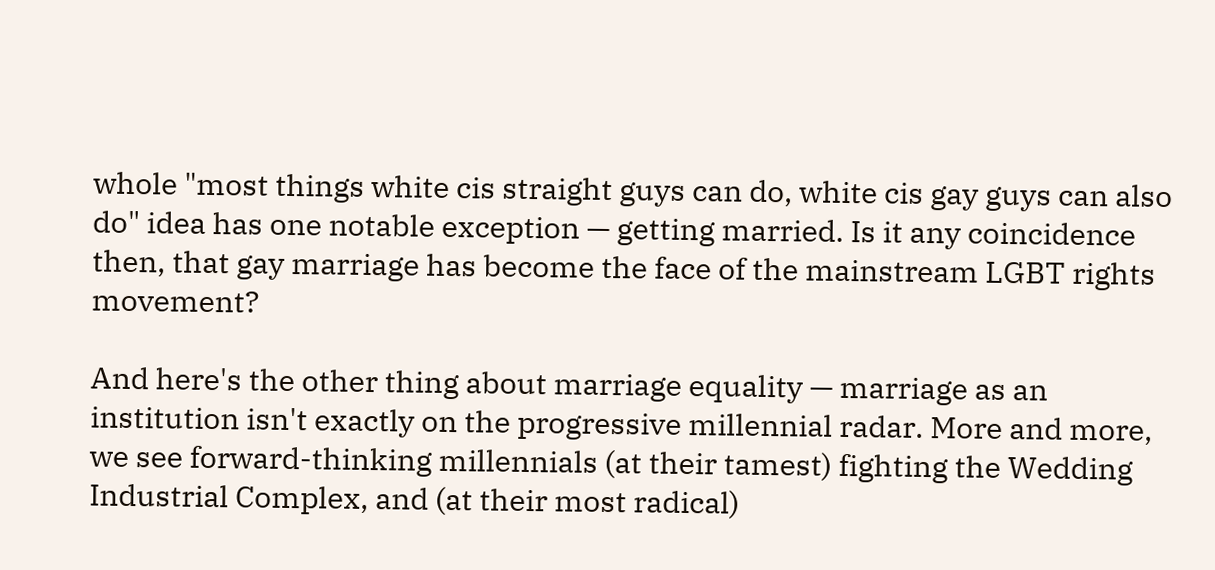whole "most things white cis straight guys can do, white cis gay guys can also do" idea has one notable exception — getting married. Is it any coincidence then, that gay marriage has become the face of the mainstream LGBT rights movement?

And here's the other thing about marriage equality — marriage as an institution isn't exactly on the progressive millennial radar. More and more, we see forward-thinking millennials (at their tamest) fighting the Wedding Industrial Complex, and (at their most radical)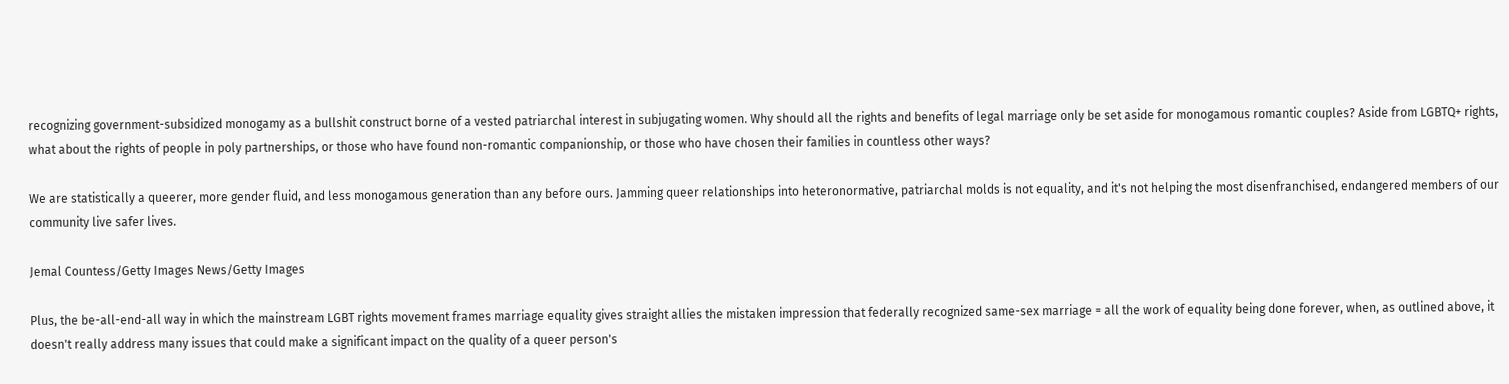recognizing government-subsidized monogamy as a bullshit construct borne of a vested patriarchal interest in subjugating women. Why should all the rights and benefits of legal marriage only be set aside for monogamous romantic couples? Aside from LGBTQ+ rights, what about the rights of people in poly partnerships, or those who have found non-romantic companionship, or those who have chosen their families in countless other ways?

We are statistically a queerer, more gender fluid, and less monogamous generation than any before ours. Jamming queer relationships into heteronormative, patriarchal molds is not equality, and it's not helping the most disenfranchised, endangered members of our community live safer lives.

Jemal Countess/Getty Images News/Getty Images

Plus, the be-all-end-all way in which the mainstream LGBT rights movement frames marriage equality gives straight allies the mistaken impression that federally recognized same-sex marriage = all the work of equality being done forever, when, as outlined above, it doesn't really address many issues that could make a significant impact on the quality of a queer person's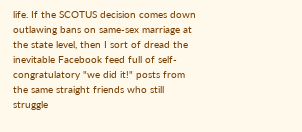life. If the SCOTUS decision comes down outlawing bans on same-sex marriage at the state level, then I sort of dread the inevitable Facebook feed full of self-congratulatory "we did it!" posts from the same straight friends who still struggle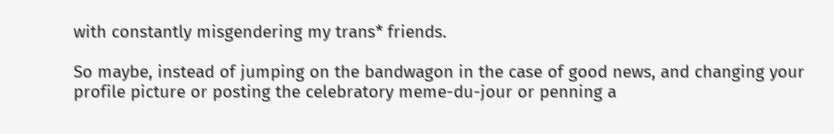with constantly misgendering my trans* friends.

So maybe, instead of jumping on the bandwagon in the case of good news, and changing your profile picture or posting the celebratory meme-du-jour or penning a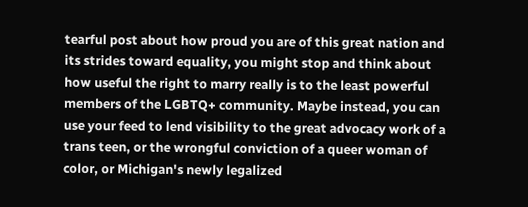tearful post about how proud you are of this great nation and its strides toward equality, you might stop and think about how useful the right to marry really is to the least powerful members of the LGBTQ+ community. Maybe instead, you can use your feed to lend visibility to the great advocacy work of a trans teen, or the wrongful conviction of a queer woman of color, or Michigan's newly legalized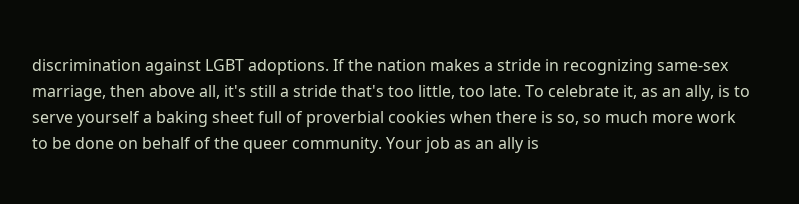discrimination against LGBT adoptions. If the nation makes a stride in recognizing same-sex marriage, then above all, it's still a stride that's too little, too late. To celebrate it, as an ally, is to serve yourself a baking sheet full of proverbial cookies when there is so, so much more work to be done on behalf of the queer community. Your job as an ally is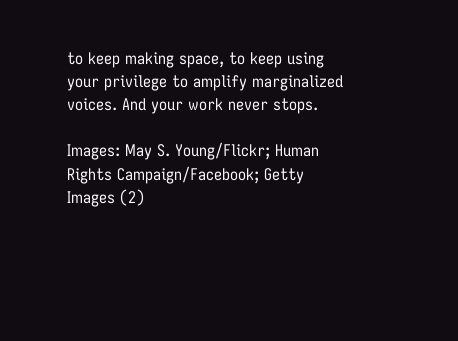to keep making space, to keep using your privilege to amplify marginalized voices. And your work never stops.

Images: May S. Young/Flickr; Human Rights Campaign/Facebook; Getty Images (2)